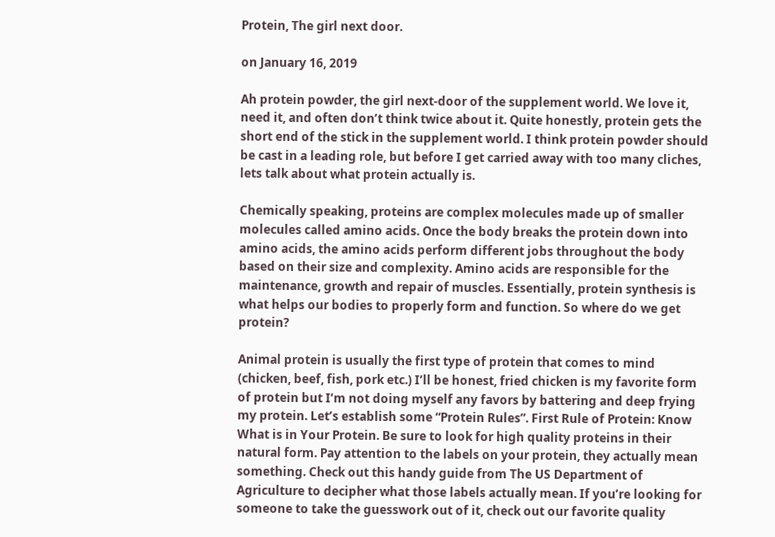Protein, The girl next door.

on January 16, 2019

Ah protein powder, the girl next-door of the supplement world. We love it, need it, and often don’t think twice about it. Quite honestly, protein gets the short end of the stick in the supplement world. I think protein powder should be cast in a leading role, but before I get carried away with too many cliches, lets talk about what protein actually is.

Chemically speaking, proteins are complex molecules made up of smaller molecules called amino acids. Once the body breaks the protein down into amino acids, the amino acids perform different jobs throughout the body based on their size and complexity. Amino acids are responsible for the maintenance, growth and repair of muscles. Essentially, protein synthesis is what helps our bodies to properly form and function. So where do we get protein?

Animal protein is usually the first type of protein that comes to mind (chicken, beef, fish, pork etc.) I’ll be honest, fried chicken is my favorite form of protein but I’m not doing myself any favors by battering and deep frying my protein. Let’s establish some “Protein Rules”. First Rule of Protein: Know What is in Your Protein. Be sure to look for high quality proteins in their natural form. Pay attention to the labels on your protein, they actually mean something. Check out this handy guide from The US Department of Agriculture to decipher what those labels actually mean. If you’re looking for someone to take the guesswork out of it, check out our favorite quality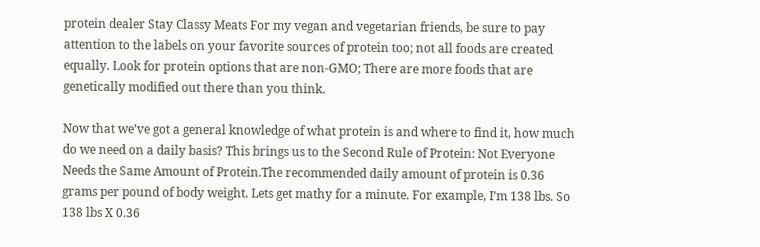protein dealer Stay Classy Meats For my vegan and vegetarian friends, be sure to pay attention to the labels on your favorite sources of protein too; not all foods are created equally. Look for protein options that are non-GMO; There are more foods that are genetically modified out there than you think.

Now that we’ve got a general knowledge of what protein is and where to find it, how much do we need on a daily basis? This brings us to the Second Rule of Protein: Not Everyone Needs the Same Amount of Protein.The recommended daily amount of protein is 0.36 grams per pound of body weight. Lets get mathy for a minute. For example, I’m 138 lbs. So 138 lbs X 0.36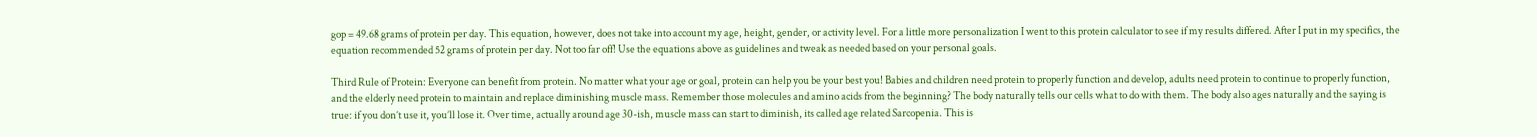gop = 49.68 grams of protein per day. This equation, however, does not take into account my age, height, gender, or activity level. For a little more personalization I went to this protein calculator to see if my results differed. After I put in my specifics, the equation recommended 52 grams of protein per day. Not too far off! Use the equations above as guidelines and tweak as needed based on your personal goals.

Third Rule of Protein: Everyone can benefit from protein. No matter what your age or goal, protein can help you be your best you! Babies and children need protein to properly function and develop, adults need protein to continue to properly function, and the elderly need protein to maintain and replace diminishing muscle mass. Remember those molecules and amino acids from the beginning? The body naturally tells our cells what to do with them. The body also ages naturally and the saying is true: if you don’t use it, you’ll lose it. Over time, actually around age 30-ish, muscle mass can start to diminish, its called age related Sarcopenia. This is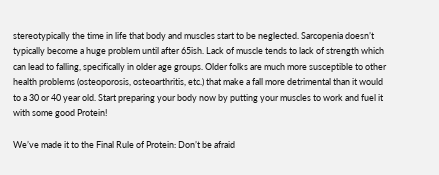stereotypically the time in life that body and muscles start to be neglected. Sarcopenia doesn’t typically become a huge problem until after 65ish. Lack of muscle tends to lack of strength which can lead to falling, specifically in older age groups. Older folks are much more susceptible to other health problems (osteoporosis, osteoarthritis, etc.) that make a fall more detrimental than it would to a 30 or 40 year old. Start preparing your body now by putting your muscles to work and fuel it with some good Protein!

We’ve made it to the Final Rule of Protein: Don’t be afraid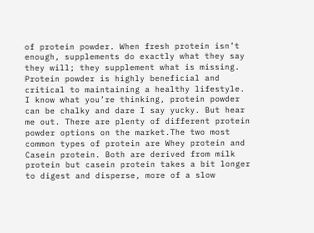of protein powder. When fresh protein isn’t enough, supplements do exactly what they say they will; they supplement what is missing. Protein powder is highly beneficial and critical to maintaining a healthy lifestyle. I know what you’re thinking, protein powder can be chalky and dare I say yucky. But hear me out. There are plenty of different protein powder options on the market.The two most common types of protein are Whey protein and Casein protein. Both are derived from milk protein but casein protein takes a bit longer to digest and disperse, more of a slow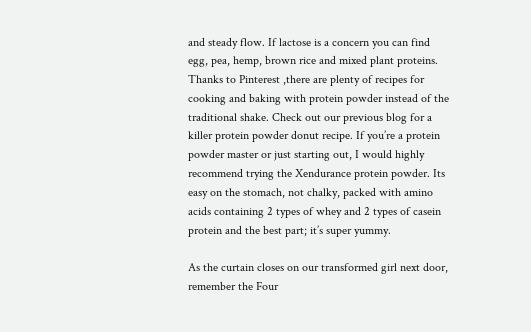and steady flow. If lactose is a concern you can find egg, pea, hemp, brown rice and mixed plant proteins. Thanks to Pinterest ,there are plenty of recipes for cooking and baking with protein powder instead of the traditional shake. Check out our previous blog for a killer protein powder donut recipe. If you’re a protein powder master or just starting out, I would highly recommend trying the Xendurance protein powder. Its easy on the stomach, not chalky, packed with amino acids containing 2 types of whey and 2 types of casein protein and the best part; it’s super yummy.

As the curtain closes on our transformed girl next door, remember the Four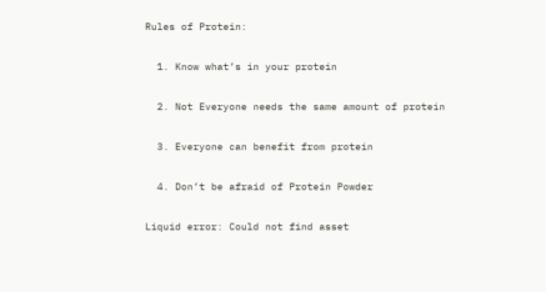Rules of Protein:

  1. Know what’s in your protein

  2. Not Everyone needs the same amount of protein

  3. Everyone can benefit from protein

  4. Don’t be afraid of Protein Powder

Liquid error: Could not find asset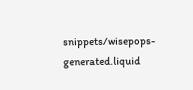snippets/wisepops-generated.liquid